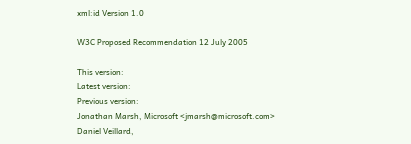xml:id Version 1.0

W3C Proposed Recommendation 12 July 2005

This version:
Latest version:
Previous version:
Jonathan Marsh, Microsoft <jmarsh@microsoft.com>
Daniel Veillard,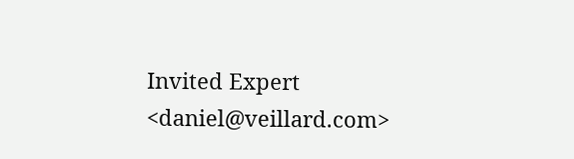Invited Expert <daniel@veillard.com>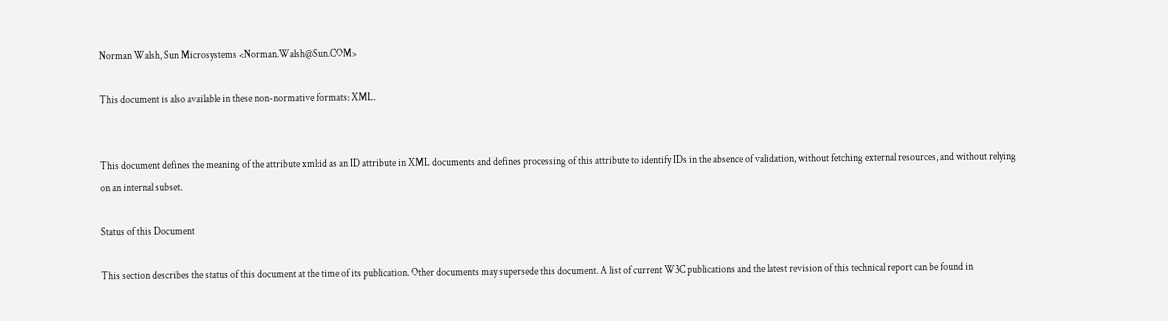Norman Walsh, Sun Microsystems <Norman.Walsh@Sun.COM>

This document is also available in these non-normative formats: XML.


This document defines the meaning of the attribute xml:id as an ID attribute in XML documents and defines processing of this attribute to identify IDs in the absence of validation, without fetching external resources, and without relying on an internal subset.

Status of this Document

This section describes the status of this document at the time of its publication. Other documents may supersede this document. A list of current W3C publications and the latest revision of this technical report can be found in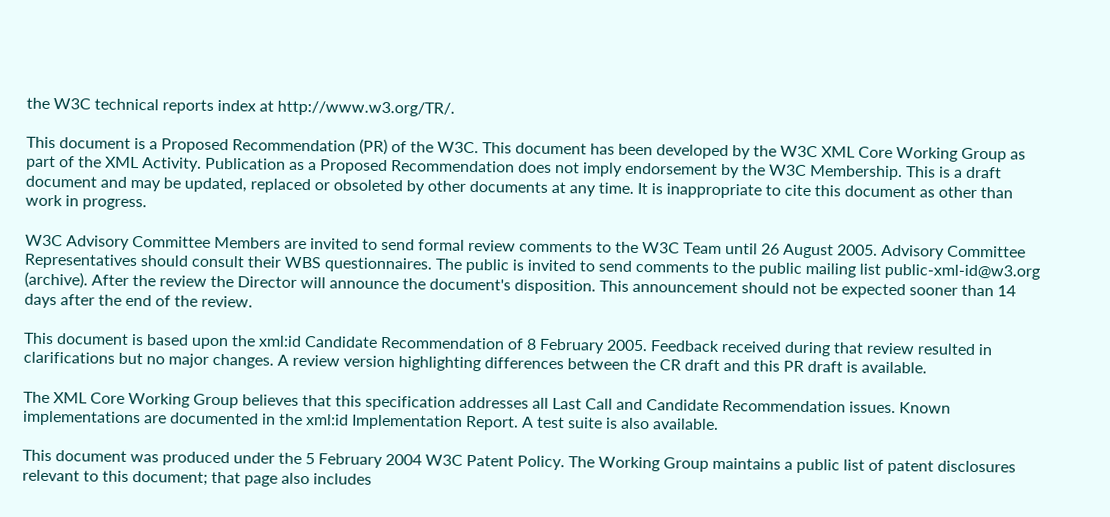the W3C technical reports index at http://www.w3.org/TR/.

This document is a Proposed Recommendation (PR) of the W3C. This document has been developed by the W3C XML Core Working Group as part of the XML Activity. Publication as a Proposed Recommendation does not imply endorsement by the W3C Membership. This is a draft document and may be updated, replaced or obsoleted by other documents at any time. It is inappropriate to cite this document as other than work in progress.

W3C Advisory Committee Members are invited to send formal review comments to the W3C Team until 26 August 2005. Advisory Committee Representatives should consult their WBS questionnaires. The public is invited to send comments to the public mailing list public-xml-id@w3.org (archive). After the review the Director will announce the document's disposition. This announcement should not be expected sooner than 14 days after the end of the review.

This document is based upon the xml:id Candidate Recommendation of 8 February 2005. Feedback received during that review resulted in clarifications but no major changes. A review version highlighting differences between the CR draft and this PR draft is available.

The XML Core Working Group believes that this specification addresses all Last Call and Candidate Recommendation issues. Known implementations are documented in the xml:id Implementation Report. A test suite is also available.

This document was produced under the 5 February 2004 W3C Patent Policy. The Working Group maintains a public list of patent disclosures relevant to this document; that page also includes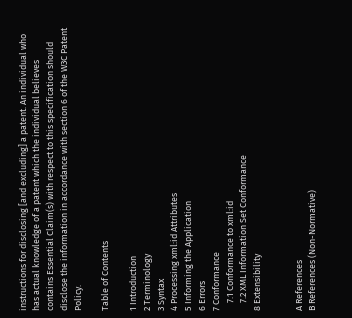instructions for disclosing [and excluding] a patent. An individual who has actual knowledge of a patent which the individual believes contains Essential Claim(s) with respect to this specification should disclose the information in accordance with section 6 of the W3C Patent Policy.

Table of Contents

1 Introduction
2 Terminology
3 Syntax
4 Processing xml:id Attributes
5 Informing the Application
6 Errors
7 Conformance
    7.1 Conformance to xml:id
    7.2 XML Information Set Conformance
8 Extensibility


A References
B References (Non-Normative)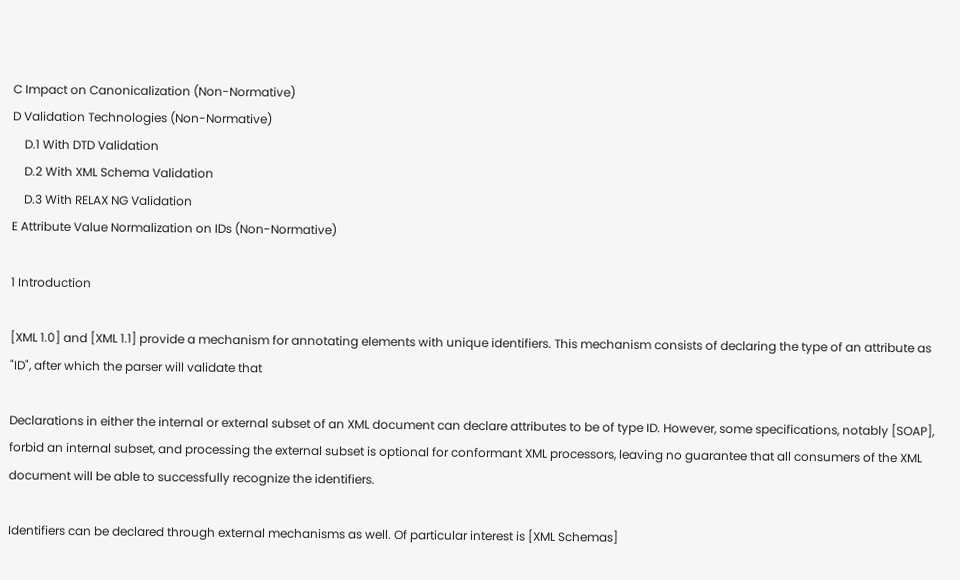C Impact on Canonicalization (Non-Normative)
D Validation Technologies (Non-Normative)
    D.1 With DTD Validation
    D.2 With XML Schema Validation
    D.3 With RELAX NG Validation
E Attribute Value Normalization on IDs (Non-Normative)

1 Introduction

[XML 1.0] and [XML 1.1] provide a mechanism for annotating elements with unique identifiers. This mechanism consists of declaring the type of an attribute as "ID", after which the parser will validate that

Declarations in either the internal or external subset of an XML document can declare attributes to be of type ID. However, some specifications, notably [SOAP], forbid an internal subset, and processing the external subset is optional for conformant XML processors, leaving no guarantee that all consumers of the XML document will be able to successfully recognize the identifiers.

Identifiers can be declared through external mechanisms as well. Of particular interest is [XML Schemas]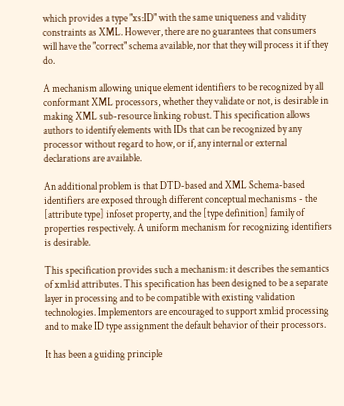which provides a type "xs:ID" with the same uniqueness and validity constraints as XML. However, there are no guarantees that consumers will have the "correct" schema available, nor that they will process it if they do.

A mechanism allowing unique element identifiers to be recognized by all conformant XML processors, whether they validate or not, is desirable in making XML sub-resource linking robust. This specification allows authors to identify elements with IDs that can be recognized by any processor without regard to how, or if, any internal or external declarations are available.

An additional problem is that DTD-based and XML Schema-based identifiers are exposed through different conceptual mechanisms - the [attribute type] infoset property, and the [type definition] family of properties respectively. A uniform mechanism for recognizing identifiers is desirable.

This specification provides such a mechanism: it describes the semantics of xml:id attributes. This specification has been designed to be a separate layer in processing and to be compatible with existing validation technologies. Implementors are encouraged to support xml:id processing and to make ID type assignment the default behavior of their processors.

It has been a guiding principle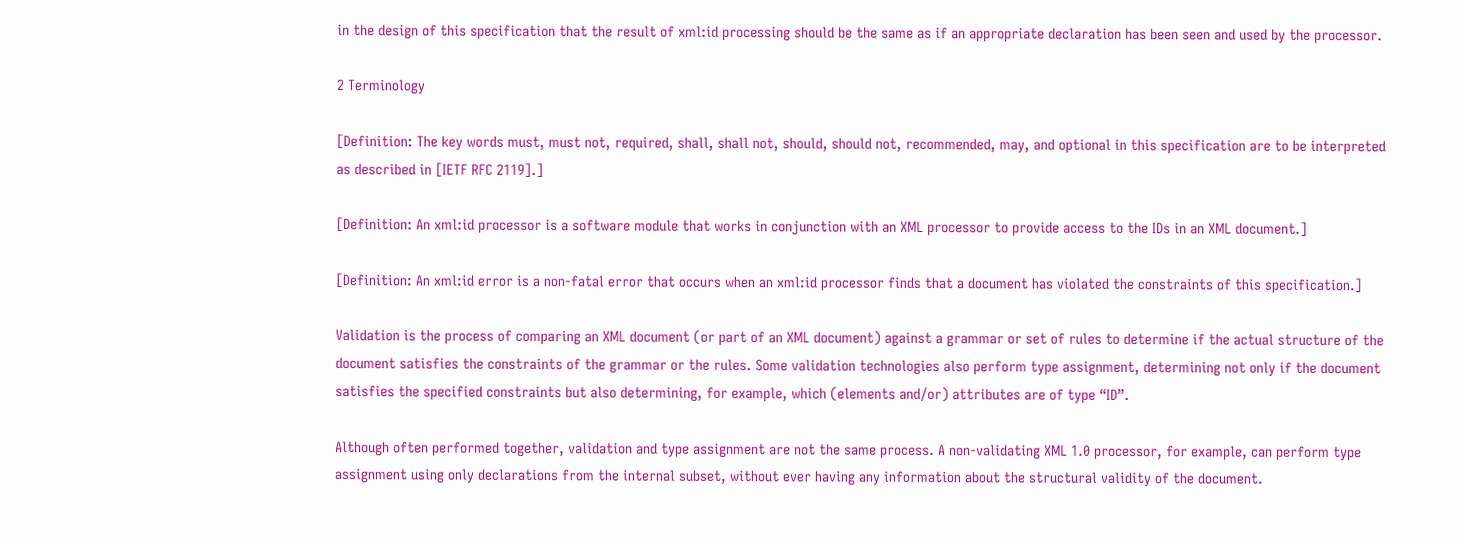in the design of this specification that the result of xml:id processing should be the same as if an appropriate declaration has been seen and used by the processor.

2 Terminology

[Definition: The key words must, must not, required, shall, shall not, should, should not, recommended, may, and optional in this specification are to be interpreted as described in [IETF RFC 2119].]

[Definition: An xml:id processor is a software module that works in conjunction with an XML processor to provide access to the IDs in an XML document.]

[Definition: An xml:id error is a non-fatal error that occurs when an xml:id processor finds that a document has violated the constraints of this specification.]

Validation is the process of comparing an XML document (or part of an XML document) against a grammar or set of rules to determine if the actual structure of the document satisfies the constraints of the grammar or the rules. Some validation technologies also perform type assignment, determining not only if the document satisfies the specified constraints but also determining, for example, which (elements and/or) attributes are of type “ID”.

Although often performed together, validation and type assignment are not the same process. A non-validating XML 1.0 processor, for example, can perform type assignment using only declarations from the internal subset, without ever having any information about the structural validity of the document.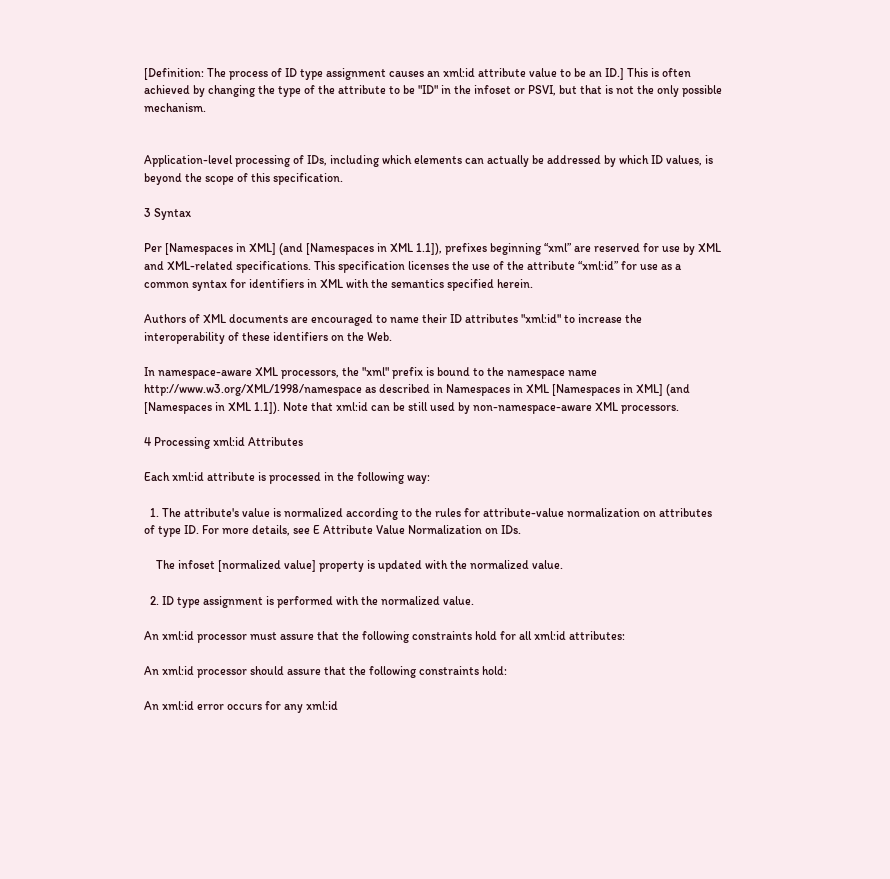[Definition: The process of ID type assignment causes an xml:id attribute value to be an ID.] This is often achieved by changing the type of the attribute to be "ID" in the infoset or PSVI, but that is not the only possible mechanism.


Application-level processing of IDs, including which elements can actually be addressed by which ID values, is beyond the scope of this specification.

3 Syntax

Per [Namespaces in XML] (and [Namespaces in XML 1.1]), prefixes beginning “xml” are reserved for use by XML and XML-related specifications. This specification licenses the use of the attribute “xml:id” for use as a common syntax for identifiers in XML with the semantics specified herein.

Authors of XML documents are encouraged to name their ID attributes "xml:id" to increase the interoperability of these identifiers on the Web.

In namespace-aware XML processors, the "xml" prefix is bound to the namespace name http://www.w3.org/XML/1998/namespace as described in Namespaces in XML [Namespaces in XML] (and [Namespaces in XML 1.1]). Note that xml:id can be still used by non-namespace-aware XML processors.

4 Processing xml:id Attributes

Each xml:id attribute is processed in the following way:

  1. The attribute's value is normalized according to the rules for attribute-value normalization on attributes of type ID. For more details, see E Attribute Value Normalization on IDs.

    The infoset [normalized value] property is updated with the normalized value.

  2. ID type assignment is performed with the normalized value.

An xml:id processor must assure that the following constraints hold for all xml:id attributes:

An xml:id processor should assure that the following constraints hold:

An xml:id error occurs for any xml:id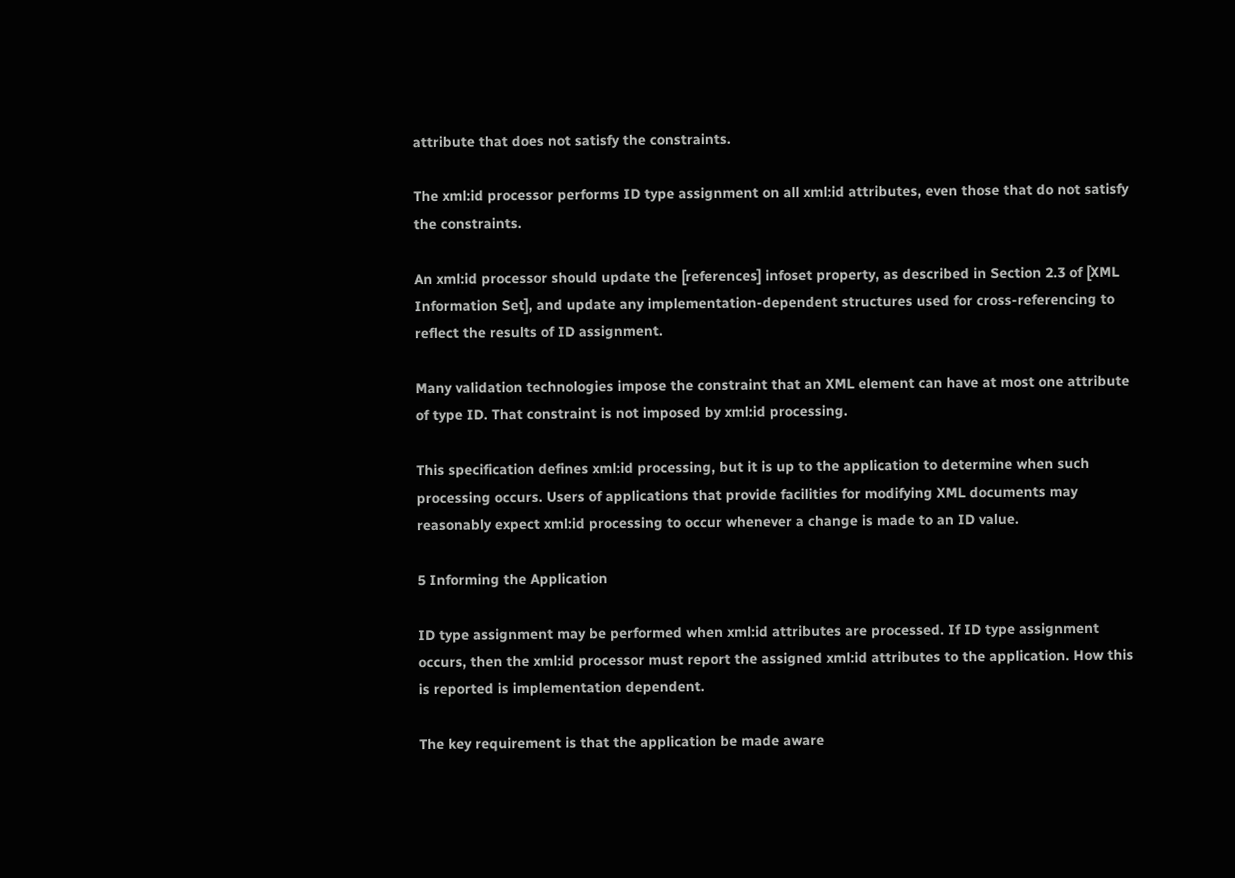attribute that does not satisfy the constraints.

The xml:id processor performs ID type assignment on all xml:id attributes, even those that do not satisfy the constraints.

An xml:id processor should update the [references] infoset property, as described in Section 2.3 of [XML Information Set], and update any implementation-dependent structures used for cross-referencing to reflect the results of ID assignment.

Many validation technologies impose the constraint that an XML element can have at most one attribute of type ID. That constraint is not imposed by xml:id processing.

This specification defines xml:id processing, but it is up to the application to determine when such processing occurs. Users of applications that provide facilities for modifying XML documents may reasonably expect xml:id processing to occur whenever a change is made to an ID value.

5 Informing the Application

ID type assignment may be performed when xml:id attributes are processed. If ID type assignment occurs, then the xml:id processor must report the assigned xml:id attributes to the application. How this is reported is implementation dependent.

The key requirement is that the application be made aware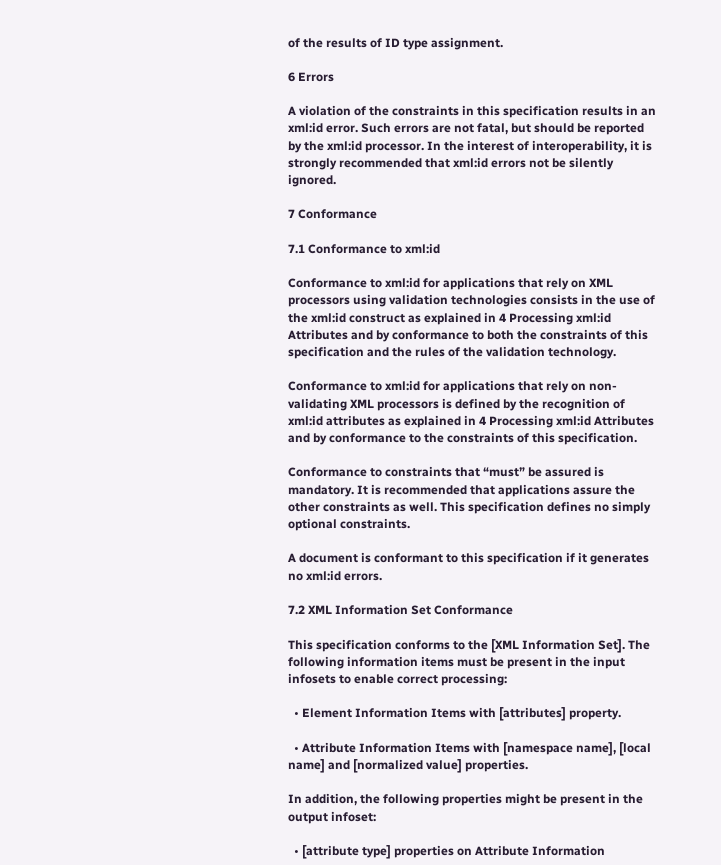of the results of ID type assignment.

6 Errors

A violation of the constraints in this specification results in an xml:id error. Such errors are not fatal, but should be reported by the xml:id processor. In the interest of interoperability, it is strongly recommended that xml:id errors not be silently ignored.

7 Conformance

7.1 Conformance to xml:id

Conformance to xml:id for applications that rely on XML processors using validation technologies consists in the use of the xml:id construct as explained in 4 Processing xml:id Attributes and by conformance to both the constraints of this specification and the rules of the validation technology.

Conformance to xml:id for applications that rely on non-validating XML processors is defined by the recognition of xml:id attributes as explained in 4 Processing xml:id Attributes and by conformance to the constraints of this specification.

Conformance to constraints that “must” be assured is mandatory. It is recommended that applications assure the other constraints as well. This specification defines no simply optional constraints.

A document is conformant to this specification if it generates no xml:id errors.

7.2 XML Information Set Conformance

This specification conforms to the [XML Information Set]. The following information items must be present in the input infosets to enable correct processing:

  • Element Information Items with [attributes] property.

  • Attribute Information Items with [namespace name], [local name] and [normalized value] properties.

In addition, the following properties might be present in the output infoset:

  • [attribute type] properties on Attribute Information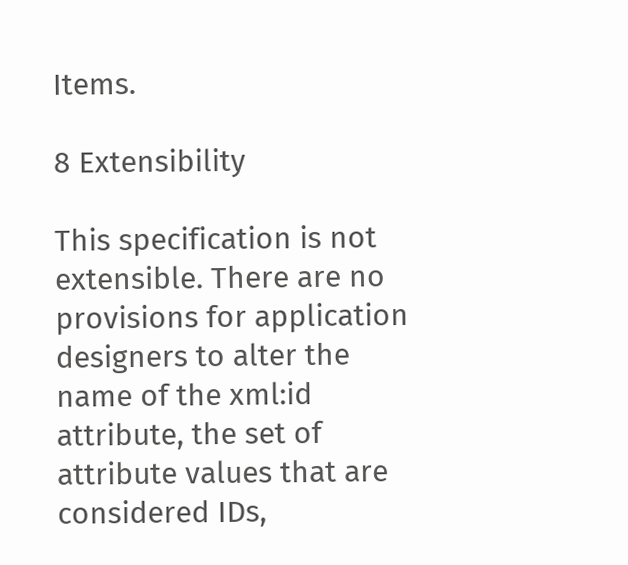Items.

8 Extensibility

This specification is not extensible. There are no provisions for application designers to alter the name of the xml:id attribute, the set of attribute values that are considered IDs,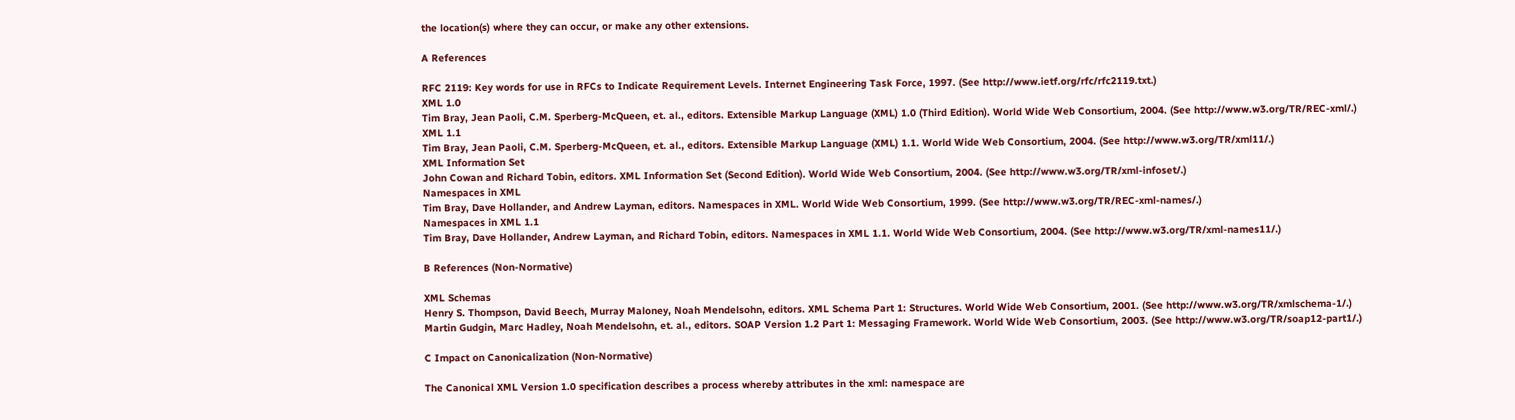the location(s) where they can occur, or make any other extensions.

A References

RFC 2119: Key words for use in RFCs to Indicate Requirement Levels. Internet Engineering Task Force, 1997. (See http://www.ietf.org/rfc/rfc2119.txt.)
XML 1.0
Tim Bray, Jean Paoli, C.M. Sperberg-McQueen, et. al., editors. Extensible Markup Language (XML) 1.0 (Third Edition). World Wide Web Consortium, 2004. (See http://www.w3.org/TR/REC-xml/.)
XML 1.1
Tim Bray, Jean Paoli, C.M. Sperberg-McQueen, et. al., editors. Extensible Markup Language (XML) 1.1. World Wide Web Consortium, 2004. (See http://www.w3.org/TR/xml11/.)
XML Information Set
John Cowan and Richard Tobin, editors. XML Information Set (Second Edition). World Wide Web Consortium, 2004. (See http://www.w3.org/TR/xml-infoset/.)
Namespaces in XML
Tim Bray, Dave Hollander, and Andrew Layman, editors. Namespaces in XML. World Wide Web Consortium, 1999. (See http://www.w3.org/TR/REC-xml-names/.)
Namespaces in XML 1.1
Tim Bray, Dave Hollander, Andrew Layman, and Richard Tobin, editors. Namespaces in XML 1.1. World Wide Web Consortium, 2004. (See http://www.w3.org/TR/xml-names11/.)

B References (Non-Normative)

XML Schemas
Henry S. Thompson, David Beech, Murray Maloney, Noah Mendelsohn, editors. XML Schema Part 1: Structures. World Wide Web Consortium, 2001. (See http://www.w3.org/TR/xmlschema-1/.)
Martin Gudgin, Marc Hadley, Noah Mendelsohn, et. al., editors. SOAP Version 1.2 Part 1: Messaging Framework. World Wide Web Consortium, 2003. (See http://www.w3.org/TR/soap12-part1/.)

C Impact on Canonicalization (Non-Normative)

The Canonical XML Version 1.0 specification describes a process whereby attributes in the xml: namespace are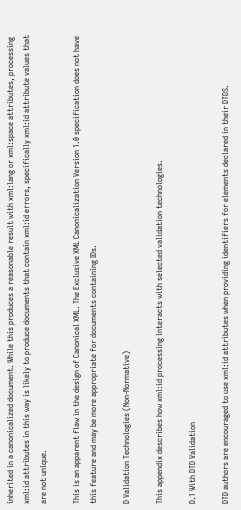inherited in a canonicalized document. While this produces a reasonable result with xml:lang or xml:space attributes, processing xml:id attributes in this way is likely to produce documents that contain xml:id errors, specifically xml:id attribute values that are not unique.

This is an apparent flaw in the design of Canonical XML. The Exclusive XML Canonicalization Version 1.0 specification does not have this feature and may be more appropriate for documents containing IDs.

D Validation Technologies (Non-Normative)

This appendix describes how xml:id processing interacts with selected validation technologies.

D.1 With DTD Validation

DTD authors are encouraged to use xml:id attributes when providing identifiers for elements declared in their DTDS.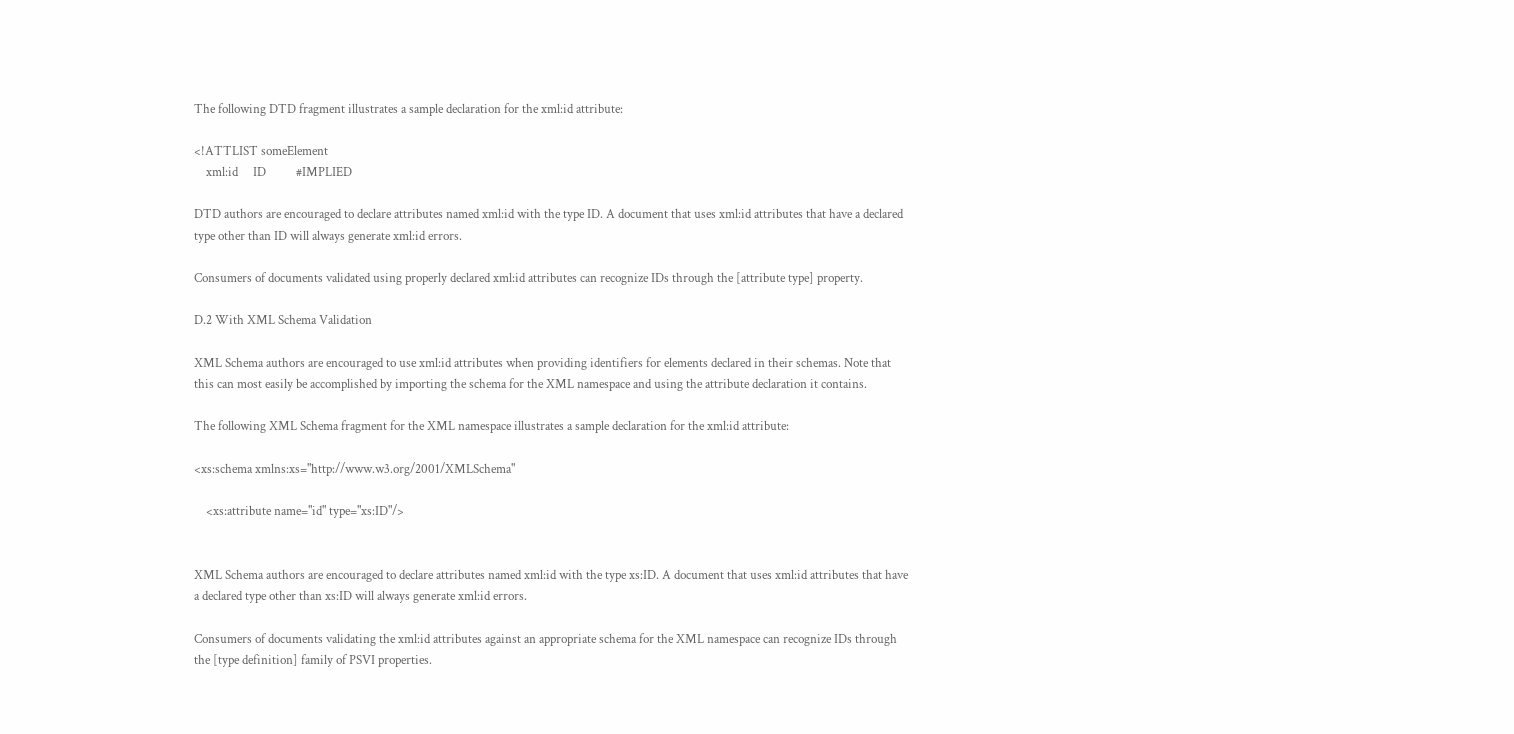The following DTD fragment illustrates a sample declaration for the xml:id attribute:

<!ATTLIST someElement
    xml:id     ID          #IMPLIED

DTD authors are encouraged to declare attributes named xml:id with the type ID. A document that uses xml:id attributes that have a declared type other than ID will always generate xml:id errors.

Consumers of documents validated using properly declared xml:id attributes can recognize IDs through the [attribute type] property.

D.2 With XML Schema Validation

XML Schema authors are encouraged to use xml:id attributes when providing identifiers for elements declared in their schemas. Note that this can most easily be accomplished by importing the schema for the XML namespace and using the attribute declaration it contains.

The following XML Schema fragment for the XML namespace illustrates a sample declaration for the xml:id attribute:

<xs:schema xmlns:xs="http://www.w3.org/2001/XMLSchema"

    <xs:attribute name="id" type="xs:ID"/>


XML Schema authors are encouraged to declare attributes named xml:id with the type xs:ID. A document that uses xml:id attributes that have a declared type other than xs:ID will always generate xml:id errors.

Consumers of documents validating the xml:id attributes against an appropriate schema for the XML namespace can recognize IDs through the [type definition] family of PSVI properties.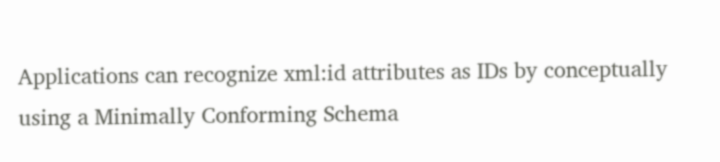Applications can recognize xml:id attributes as IDs by conceptually using a Minimally Conforming Schema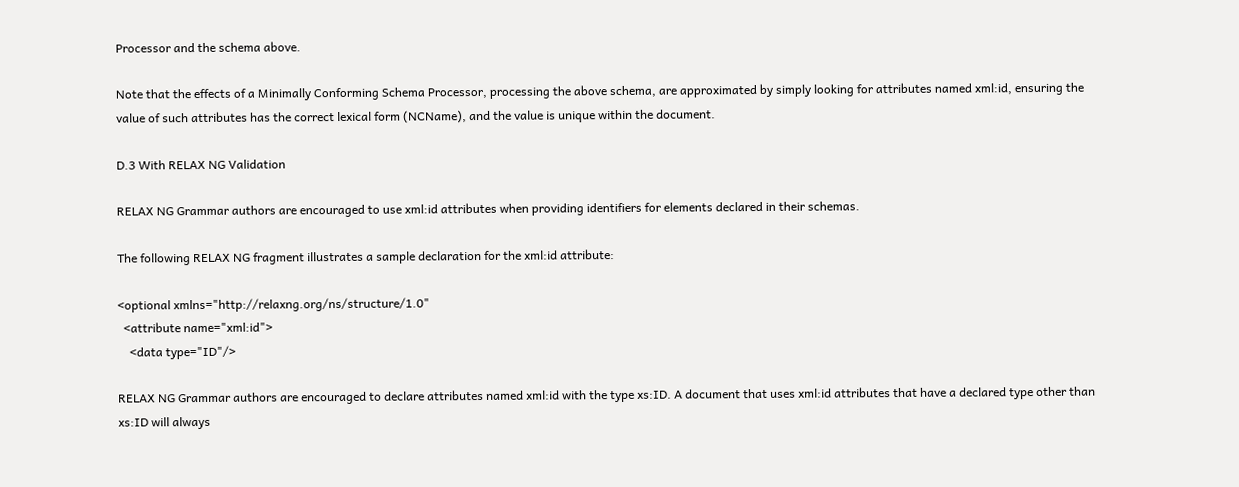Processor and the schema above.

Note that the effects of a Minimally Conforming Schema Processor, processing the above schema, are approximated by simply looking for attributes named xml:id, ensuring the value of such attributes has the correct lexical form (NCName), and the value is unique within the document.

D.3 With RELAX NG Validation

RELAX NG Grammar authors are encouraged to use xml:id attributes when providing identifiers for elements declared in their schemas.

The following RELAX NG fragment illustrates a sample declaration for the xml:id attribute:

<optional xmlns="http://relaxng.org/ns/structure/1.0"
  <attribute name="xml:id">
    <data type="ID"/>

RELAX NG Grammar authors are encouraged to declare attributes named xml:id with the type xs:ID. A document that uses xml:id attributes that have a declared type other than xs:ID will always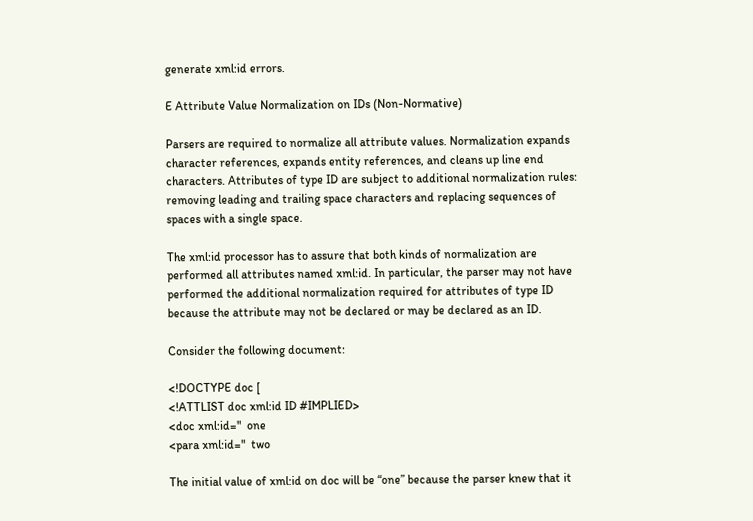generate xml:id errors.

E Attribute Value Normalization on IDs (Non-Normative)

Parsers are required to normalize all attribute values. Normalization expands character references, expands entity references, and cleans up line end characters. Attributes of type ID are subject to additional normalization rules: removing leading and trailing space characters and replacing sequences of spaces with a single space.

The xml:id processor has to assure that both kinds of normalization are performed all attributes named xml:id. In particular, the parser may not have performed the additional normalization required for attributes of type ID because the attribute may not be declared or may be declared as an ID.

Consider the following document:

<!DOCTYPE doc [
<!ATTLIST doc xml:id ID #IMPLIED>
<doc xml:id="  one
<para xml:id="  two

The initial value of xml:id on doc will be “one” because the parser knew that it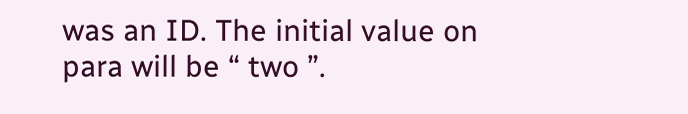was an ID. The initial value on para will be “ two ”.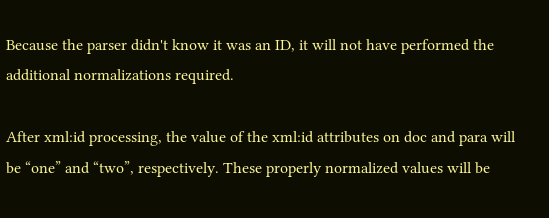Because the parser didn't know it was an ID, it will not have performed the additional normalizations required.

After xml:id processing, the value of the xml:id attributes on doc and para will be “one” and “two”, respectively. These properly normalized values will be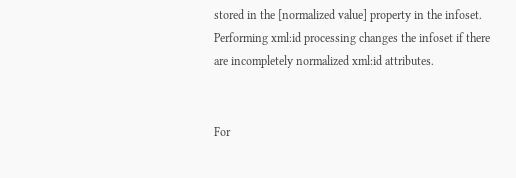stored in the [normalized value] property in the infoset. Performing xml:id processing changes the infoset if there are incompletely normalized xml:id attributes.


For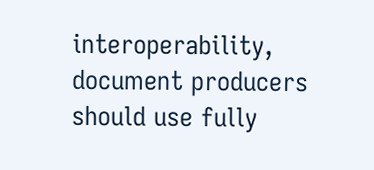interoperability, document producers should use fully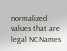normalized values that are legal NCNames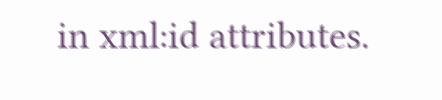in xml:id attributes.